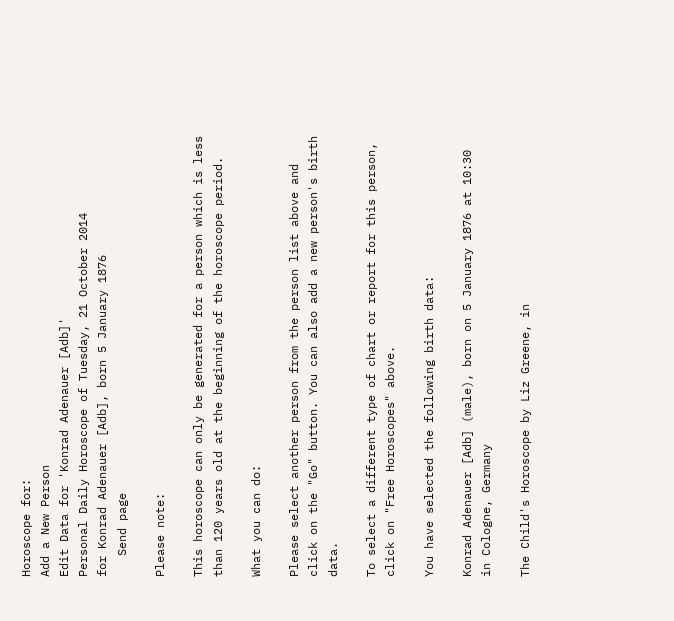Horoscope for:
Add a New Person
Edit Data for 'Konrad Adenauer [Adb]'
Personal Daily Horoscope of Tuesday, 21 October 2014
for Konrad Adenauer [Adb], born 5 January 1876
   Send page

Please note:

This horoscope can only be generated for a person which is less than 120 years old at the beginning of the horoscope period.

What you can do:

Please select another person from the person list above and click on the "Go" button. You can also add a new person's birth data.

To select a different type of chart or report for this person, click on "Free Horoscopes" above.

You have selected the following birth data:

Konrad Adenauer [Adb] (male), born on 5 January 1876 at 10:30 in Cologne, Germany

The Child's Horoscope by Liz Greene, in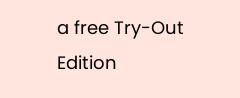a free Try-Out Edition